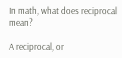In math, what does reciprocal mean?

A reciprocal, or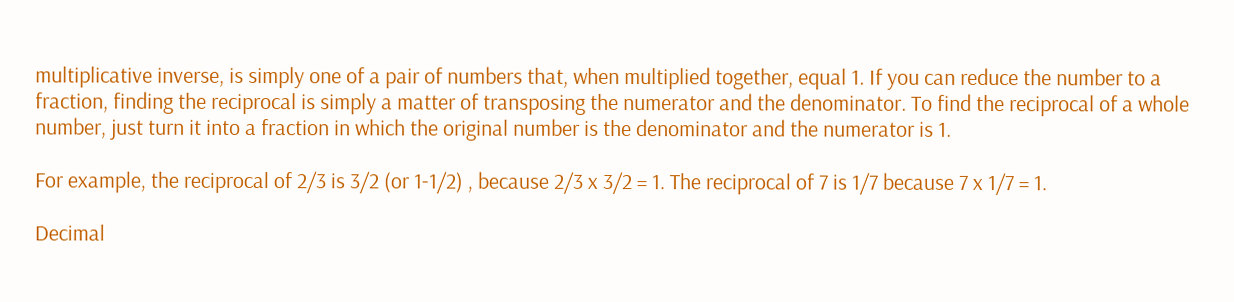multiplicative inverse, is simply one of a pair of numbers that, when multiplied together, equal 1. If you can reduce the number to a fraction, finding the reciprocal is simply a matter of transposing the numerator and the denominator. To find the reciprocal of a whole number, just turn it into a fraction in which the original number is the denominator and the numerator is 1.

For example, the reciprocal of 2/3 is 3/2 (or 1-1/2) , because 2/3 x 3/2 = 1. The reciprocal of 7 is 1/7 because 7 x 1/7 = 1.

Decimal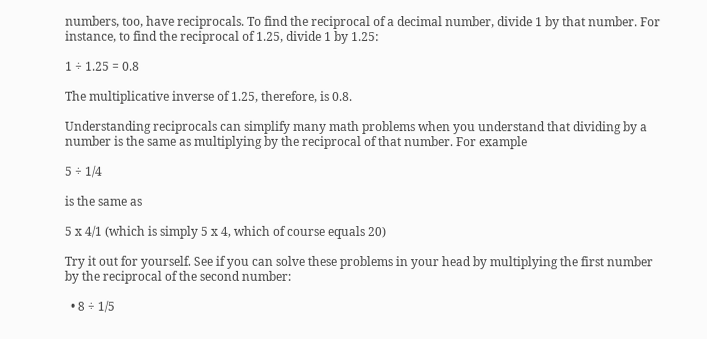numbers, too, have reciprocals. To find the reciprocal of a decimal number, divide 1 by that number. For instance, to find the reciprocal of 1.25, divide 1 by 1.25:

1 ÷ 1.25 = 0.8

The multiplicative inverse of 1.25, therefore, is 0.8.

Understanding reciprocals can simplify many math problems when you understand that dividing by a number is the same as multiplying by the reciprocal of that number. For example

5 ÷ 1/4

is the same as

5 x 4/1 (which is simply 5 x 4, which of course equals 20)

Try it out for yourself. See if you can solve these problems in your head by multiplying the first number by the reciprocal of the second number:

  • 8 ÷ 1/5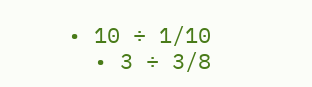• 10 ÷ 1/10
  • 3 ÷ 3/8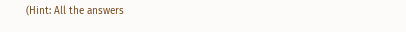(Hint: All the answers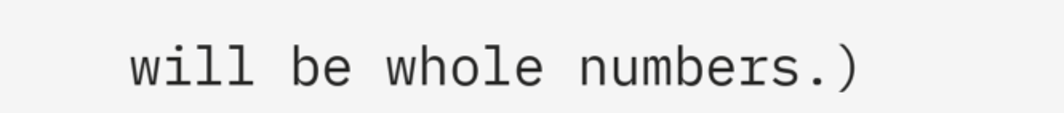will be whole numbers.)